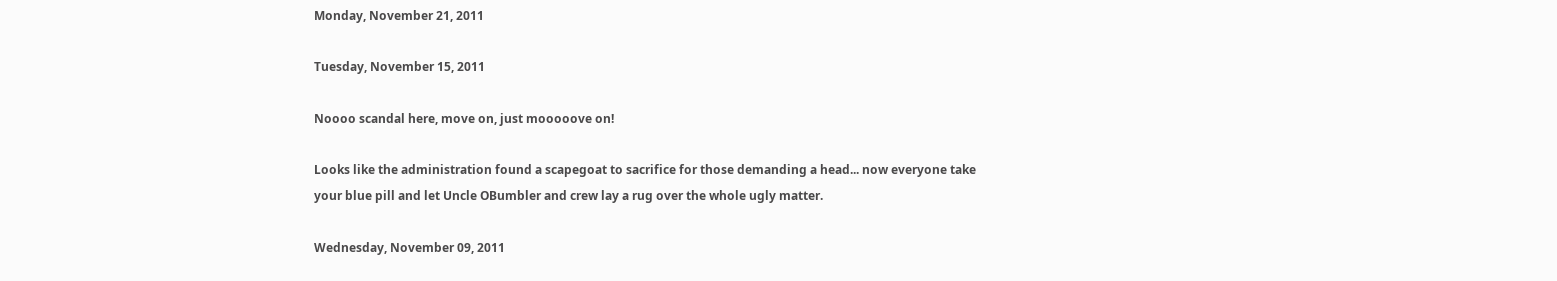Monday, November 21, 2011

Tuesday, November 15, 2011

Noooo scandal here, move on, just mooooove on!

Looks like the administration found a scapegoat to sacrifice for those demanding a head... now everyone take your blue pill and let Uncle OBumbler and crew lay a rug over the whole ugly matter.

Wednesday, November 09, 2011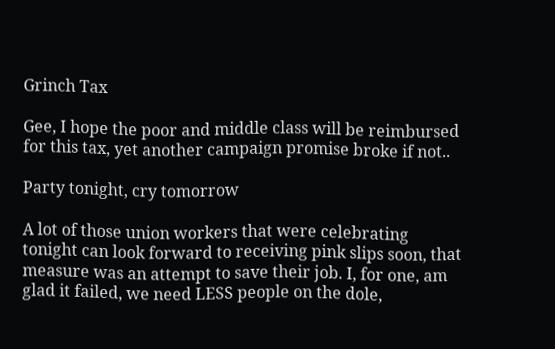Grinch Tax

Gee, I hope the poor and middle class will be reimbursed for this tax, yet another campaign promise broke if not..

Party tonight, cry tomorrow

A lot of those union workers that were celebrating tonight can look forward to receiving pink slips soon, that measure was an attempt to save their job. I, for one, am glad it failed, we need LESS people on the dole,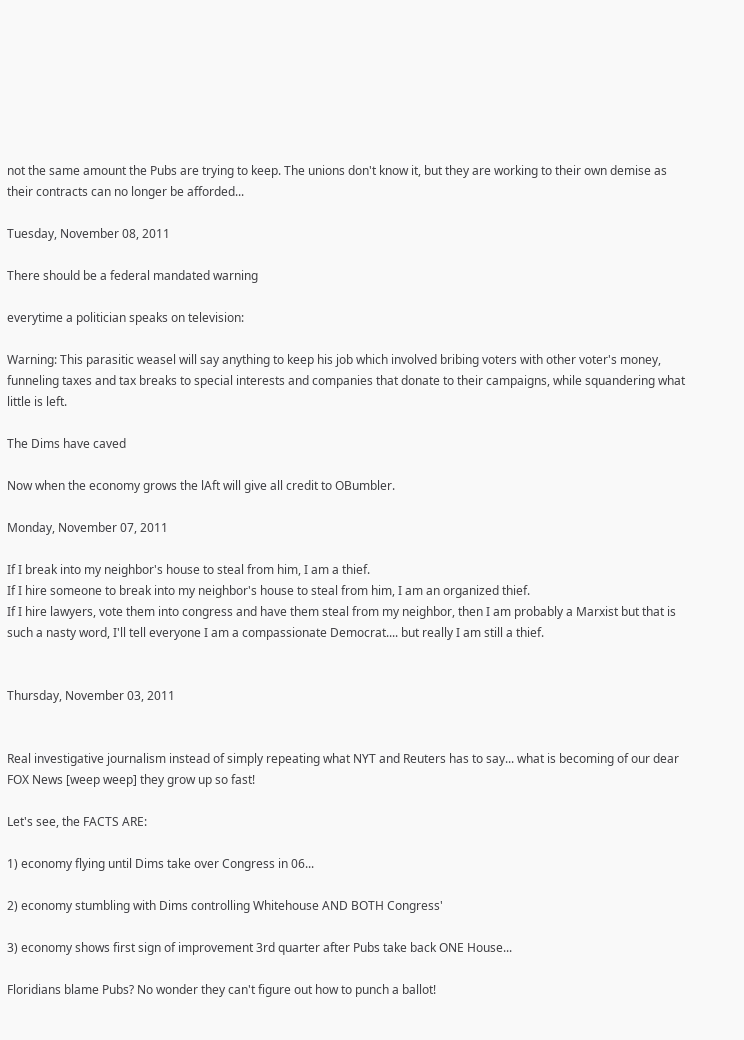not the same amount the Pubs are trying to keep. The unions don't know it, but they are working to their own demise as their contracts can no longer be afforded...

Tuesday, November 08, 2011

There should be a federal mandated warning

everytime a politician speaks on television:

Warning: This parasitic weasel will say anything to keep his job which involved bribing voters with other voter's money, funneling taxes and tax breaks to special interests and companies that donate to their campaigns, while squandering what little is left.

The Dims have caved

Now when the economy grows the lAft will give all credit to OBumbler.

Monday, November 07, 2011

If I break into my neighbor's house to steal from him, I am a thief.
If I hire someone to break into my neighbor's house to steal from him, I am an organized thief.
If I hire lawyers, vote them into congress and have them steal from my neighbor, then I am probably a Marxist but that is such a nasty word, I'll tell everyone I am a compassionate Democrat.... but really I am still a thief.


Thursday, November 03, 2011


Real investigative journalism instead of simply repeating what NYT and Reuters has to say... what is becoming of our dear FOX News [weep weep] they grow up so fast!

Let's see, the FACTS ARE:

1) economy flying until Dims take over Congress in 06...

2) economy stumbling with Dims controlling Whitehouse AND BOTH Congress'

3) economy shows first sign of improvement 3rd quarter after Pubs take back ONE House...

Floridians blame Pubs? No wonder they can't figure out how to punch a ballot!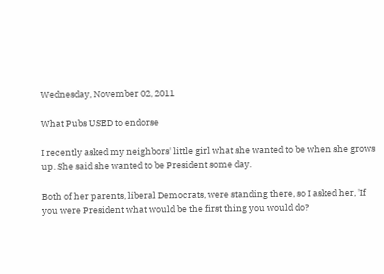Wednesday, November 02, 2011

What Pubs USED to endorse

I recently asked my neighbors' little girl what she wanted to be when she grows up. She said she wanted to be President some day.

Both of her parents, liberal Democrats, were standing there, so I asked her, 'If you were President what would be the first thing you would do?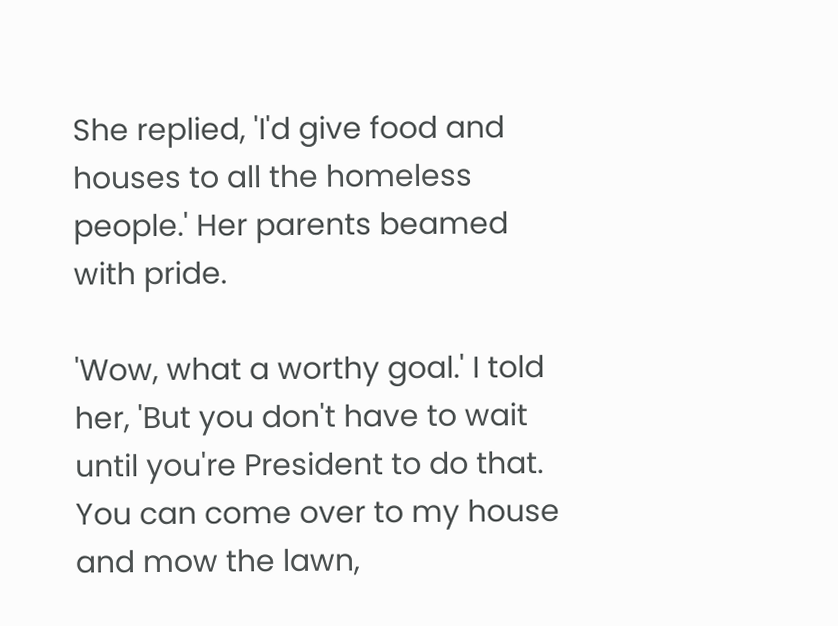She replied, 'I'd give food and houses to all the homeless people.' Her parents beamed with pride.

'Wow, what a worthy goal.' I told her, 'But you don't have to wait until you're President to do that. You can come over to my house and mow the lawn,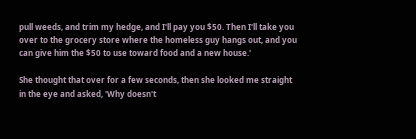pull weeds, and trim my hedge, and I'll pay you $50. Then I'll take you over to the grocery store where the homeless guy hangs out, and you can give him the $50 to use toward food and a new house.'

She thought that over for a few seconds, then she looked me straight in the eye and asked, 'Why doesn't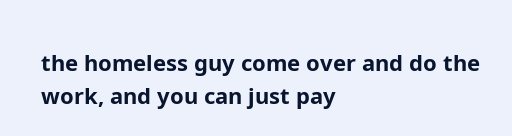the homeless guy come over and do the work, and you can just pay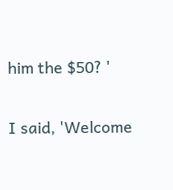him the $50? '

I said, 'Welcome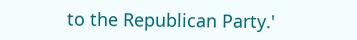to the Republican Party.'